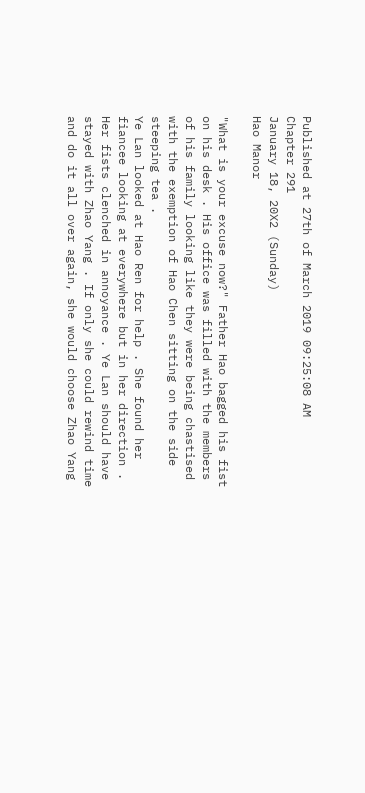Published at 27th of March 2019 09:25:08 AM
Chapter 291
January 18, 20X2 (Sunday)
Hao Manor

"What is your excuse now?" Father Hao bagged his fist on his desk . His office was filled with the members of his family looking like they were being chastised with the exemption of Hao Chen sitting on the side steeping tea .
Ye Lan looked at Hao Ren for help . She found her fiancee looking at everywhere but in her direction . Her fists clenched in annoyance . Ye Lan should have stayed with Zhao Yang . If only she could rewind time and do it all over again, she would choose Zhao Yang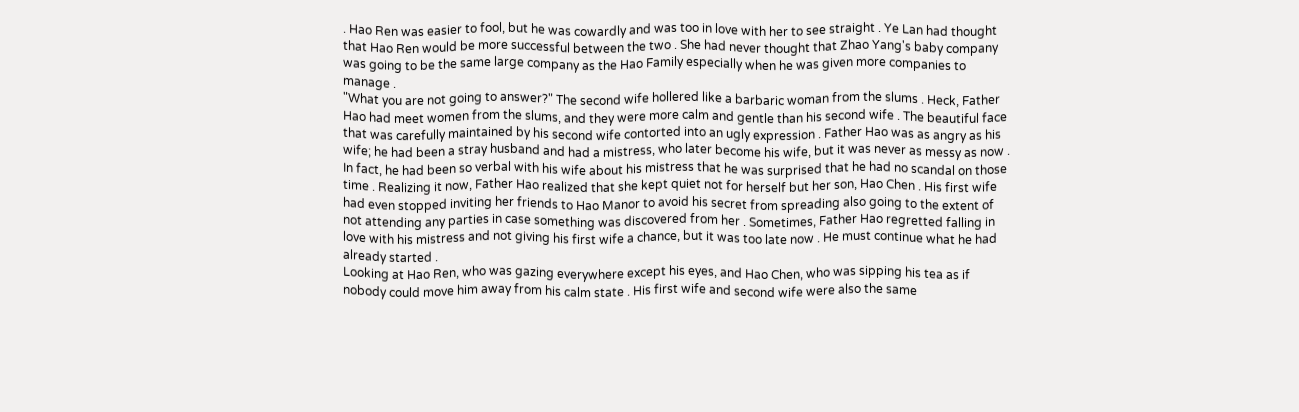. Hao Ren was easier to fool, but he was cowardly and was too in love with her to see straight . Ye Lan had thought that Hao Ren would be more successful between the two . She had never thought that Zhao Yang's baby company was going to be the same large company as the Hao Family especially when he was given more companies to manage .
"What you are not going to answer?" The second wife hollered like a barbaric woman from the slums . Heck, Father Hao had meet women from the slums, and they were more calm and gentle than his second wife . The beautiful face that was carefully maintained by his second wife contorted into an ugly expression . Father Hao was as angry as his wife; he had been a stray husband and had a mistress, who later become his wife, but it was never as messy as now . In fact, he had been so verbal with his wife about his mistress that he was surprised that he had no scandal on those time . Realizing it now, Father Hao realized that she kept quiet not for herself but her son, Hao Chen . His first wife had even stopped inviting her friends to Hao Manor to avoid his secret from spreading also going to the extent of not attending any parties in case something was discovered from her . Sometimes, Father Hao regretted falling in love with his mistress and not giving his first wife a chance, but it was too late now . He must continue what he had already started .
Looking at Hao Ren, who was gazing everywhere except his eyes, and Hao Chen, who was sipping his tea as if nobody could move him away from his calm state . His first wife and second wife were also the same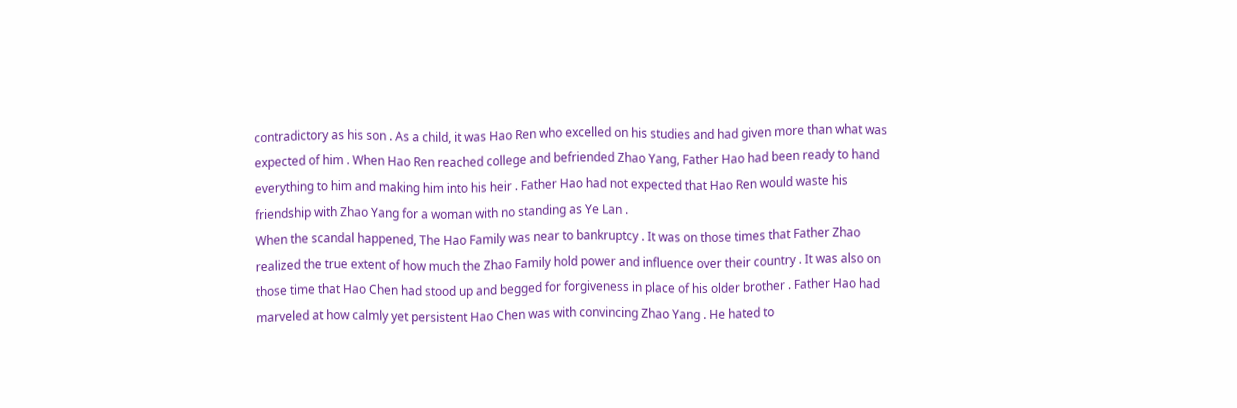contradictory as his son . As a child, it was Hao Ren who excelled on his studies and had given more than what was expected of him . When Hao Ren reached college and befriended Zhao Yang, Father Hao had been ready to hand everything to him and making him into his heir . Father Hao had not expected that Hao Ren would waste his friendship with Zhao Yang for a woman with no standing as Ye Lan .
When the scandal happened, The Hao Family was near to bankruptcy . It was on those times that Father Zhao realized the true extent of how much the Zhao Family hold power and influence over their country . It was also on those time that Hao Chen had stood up and begged for forgiveness in place of his older brother . Father Hao had marveled at how calmly yet persistent Hao Chen was with convincing Zhao Yang . He hated to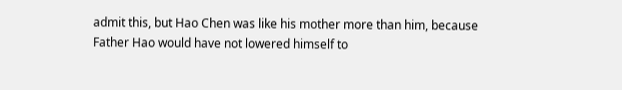admit this, but Hao Chen was like his mother more than him, because Father Hao would have not lowered himself to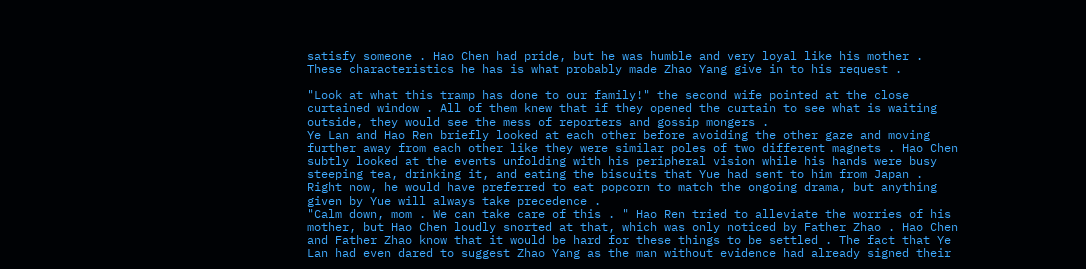satisfy someone . Hao Chen had pride, but he was humble and very loyal like his mother . These characteristics he has is what probably made Zhao Yang give in to his request .

"Look at what this tramp has done to our family!" the second wife pointed at the close curtained window . All of them knew that if they opened the curtain to see what is waiting outside, they would see the mess of reporters and gossip mongers .
Ye Lan and Hao Ren briefly looked at each other before avoiding the other gaze and moving further away from each other like they were similar poles of two different magnets . Hao Chen subtly looked at the events unfolding with his peripheral vision while his hands were busy steeping tea, drinking it, and eating the biscuits that Yue had sent to him from Japan . Right now, he would have preferred to eat popcorn to match the ongoing drama, but anything given by Yue will always take precedence .
"Calm down, mom . We can take care of this . " Hao Ren tried to alleviate the worries of his mother, but Hao Chen loudly snorted at that, which was only noticed by Father Zhao . Hao Chen and Father Zhao know that it would be hard for these things to be settled . The fact that Ye Lan had even dared to suggest Zhao Yang as the man without evidence had already signed their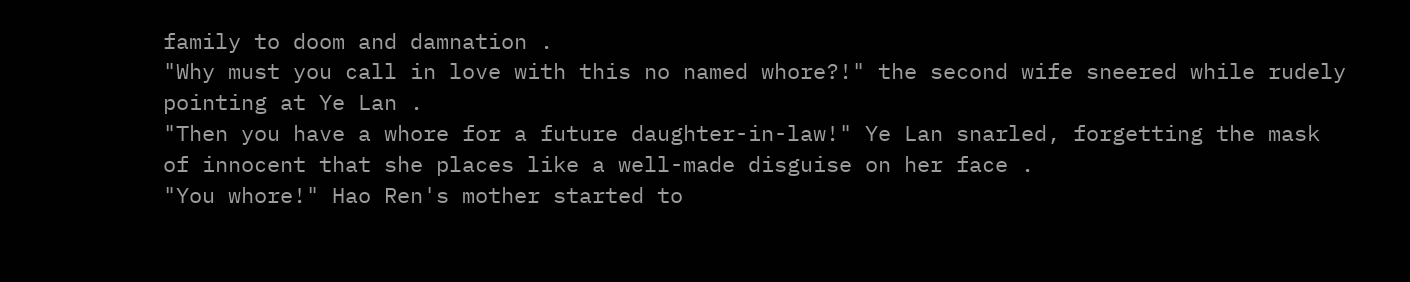family to doom and damnation .
"Why must you call in love with this no named whore?!" the second wife sneered while rudely pointing at Ye Lan .
"Then you have a whore for a future daughter-in-law!" Ye Lan snarled, forgetting the mask of innocent that she places like a well-made disguise on her face .
"You whore!" Hao Ren's mother started to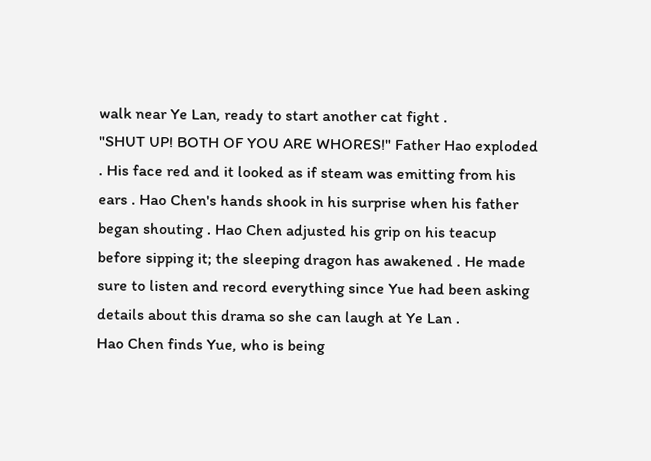walk near Ye Lan, ready to start another cat fight .
"SHUT UP! BOTH OF YOU ARE WHORES!" Father Hao exploded . His face red and it looked as if steam was emitting from his ears . Hao Chen's hands shook in his surprise when his father began shouting . Hao Chen adjusted his grip on his teacup before sipping it; the sleeping dragon has awakened . He made sure to listen and record everything since Yue had been asking details about this drama so she can laugh at Ye Lan .
Hao Chen finds Yue, who is being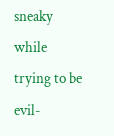sneaky while trying to be evil-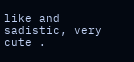like and sadistic, very cute .